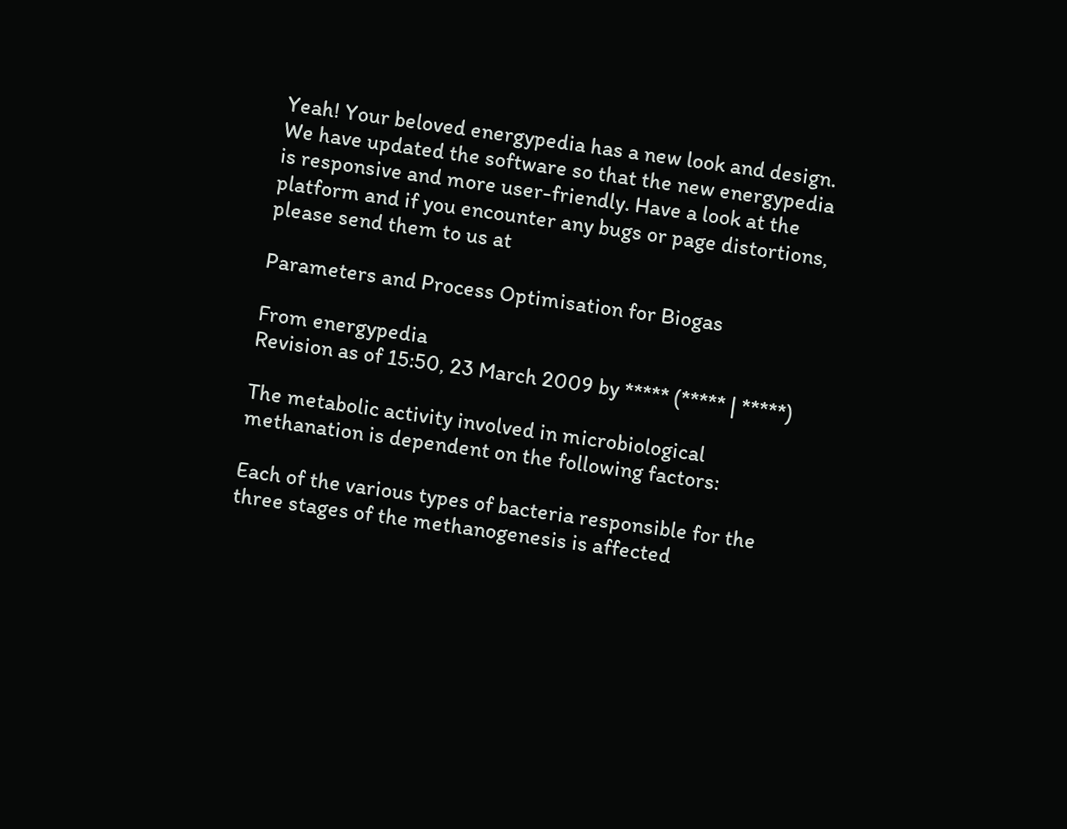Yeah! Your beloved energypedia has a new look and design. We have updated the software so that the new energypedia is responsive and more user-friendly. Have a look at the platform and if you encounter any bugs or page distortions, please send them to us at

Parameters and Process Optimisation for Biogas

From energypedia
Revision as of 15:50, 23 March 2009 by ***** (***** | *****)

The metabolic activity involved in microbiological methanation is dependent on the following factors:

Each of the various types of bacteria responsible for the three stages of the methanogenesis is affected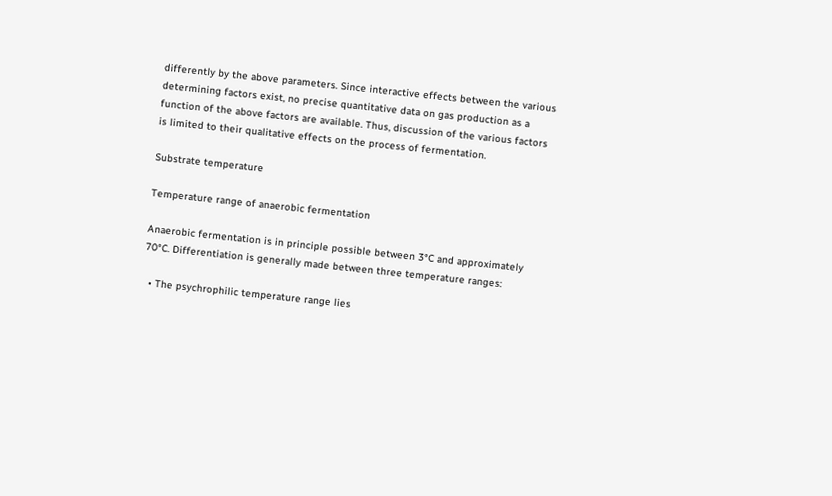differently by the above parameters. Since interactive effects between the various determining factors exist, no precise quantitative data on gas production as a function of the above factors are available. Thus, discussion of the various factors is limited to their qualitative effects on the process of fermentation.

Substrate temperature

Temperature range of anaerobic fermentation

Anaerobic fermentation is in principle possible between 3°C and approximately 70°C. Differentiation is generally made between three temperature ranges:

  • The psychrophilic temperature range lies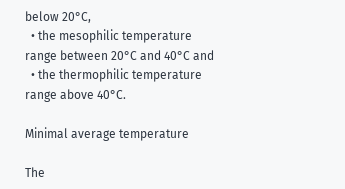below 20°C,
  • the mesophilic temperature range between 20°C and 40°C and
  • the thermophilic temperature range above 40°C.

Minimal average temperature

The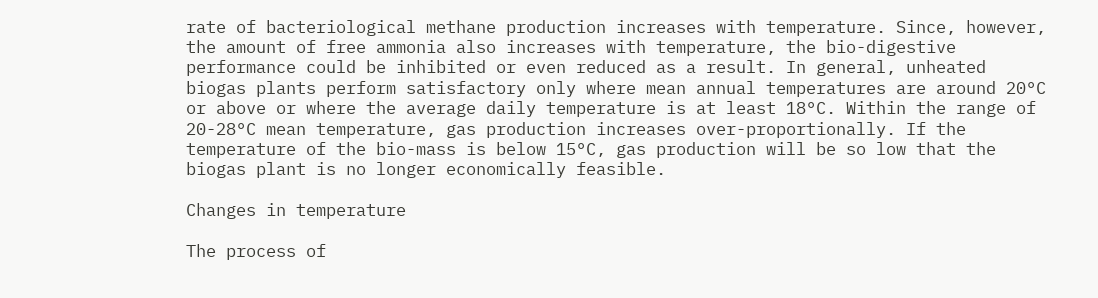rate of bacteriological methane production increases with temperature. Since, however, the amount of free ammonia also increases with temperature, the bio-digestive performance could be inhibited or even reduced as a result. In general, unheated biogas plants perform satisfactory only where mean annual temperatures are around 20°C or above or where the average daily temperature is at least 18°C. Within the range of 20-28°C mean temperature, gas production increases over-proportionally. If the temperature of the bio-mass is below 15°C, gas production will be so low that the biogas plant is no longer economically feasible.

Changes in temperature

The process of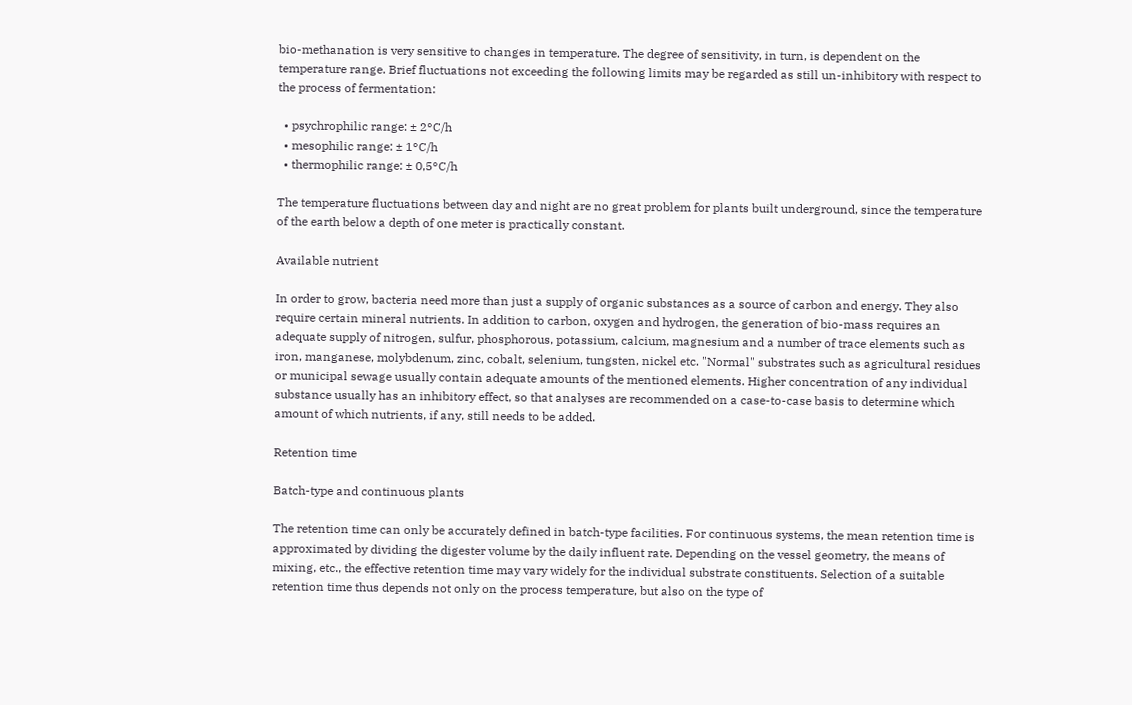bio-methanation is very sensitive to changes in temperature. The degree of sensitivity, in turn, is dependent on the temperature range. Brief fluctuations not exceeding the following limits may be regarded as still un-inhibitory with respect to the process of fermentation:

  • psychrophilic range: ± 2°C/h
  • mesophilic range: ± 1°C/h
  • thermophilic range: ± 0,5°C/h

The temperature fluctuations between day and night are no great problem for plants built underground, since the temperature of the earth below a depth of one meter is practically constant.

Available nutrient

In order to grow, bacteria need more than just a supply of organic substances as a source of carbon and energy. They also require certain mineral nutrients. In addition to carbon, oxygen and hydrogen, the generation of bio-mass requires an adequate supply of nitrogen, sulfur, phosphorous, potassium, calcium, magnesium and a number of trace elements such as iron, manganese, molybdenum, zinc, cobalt, selenium, tungsten, nickel etc. "Normal" substrates such as agricultural residues or municipal sewage usually contain adequate amounts of the mentioned elements. Higher concentration of any individual substance usually has an inhibitory effect, so that analyses are recommended on a case-to-case basis to determine which amount of which nutrients, if any, still needs to be added.

Retention time

Batch-type and continuous plants

The retention time can only be accurately defined in batch-type facilities. For continuous systems, the mean retention time is approximated by dividing the digester volume by the daily influent rate. Depending on the vessel geometry, the means of mixing, etc., the effective retention time may vary widely for the individual substrate constituents. Selection of a suitable retention time thus depends not only on the process temperature, but also on the type of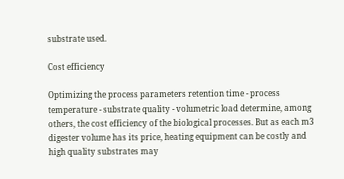substrate used.

Cost efficiency

Optimizing the process parameters retention time - process temperature - substrate quality - volumetric load determine, among others, the cost efficiency of the biological processes. But as each m3 digester volume has its price, heating equipment can be costly and high quality substrates may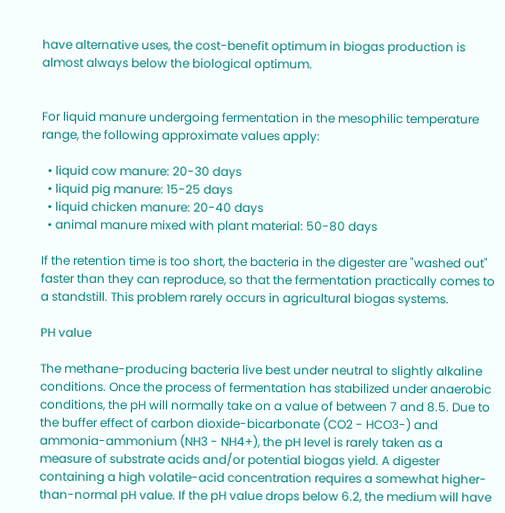have alternative uses, the cost-benefit optimum in biogas production is almost always below the biological optimum.


For liquid manure undergoing fermentation in the mesophilic temperature range, the following approximate values apply:

  • liquid cow manure: 20-30 days
  • liquid pig manure: 15-25 days
  • liquid chicken manure: 20-40 days
  • animal manure mixed with plant material: 50-80 days

If the retention time is too short, the bacteria in the digester are "washed out" faster than they can reproduce, so that the fermentation practically comes to a standstill. This problem rarely occurs in agricultural biogas systems.

PH value

The methane-producing bacteria live best under neutral to slightly alkaline conditions. Once the process of fermentation has stabilized under anaerobic conditions, the pH will normally take on a value of between 7 and 8.5. Due to the buffer effect of carbon dioxide-bicarbonate (CO2 - HCO3-) and ammonia-ammonium (NH3 - NH4+), the pH level is rarely taken as a measure of substrate acids and/or potential biogas yield. A digester containing a high volatile-acid concentration requires a somewhat higher-than-normal pH value. If the pH value drops below 6.2, the medium will have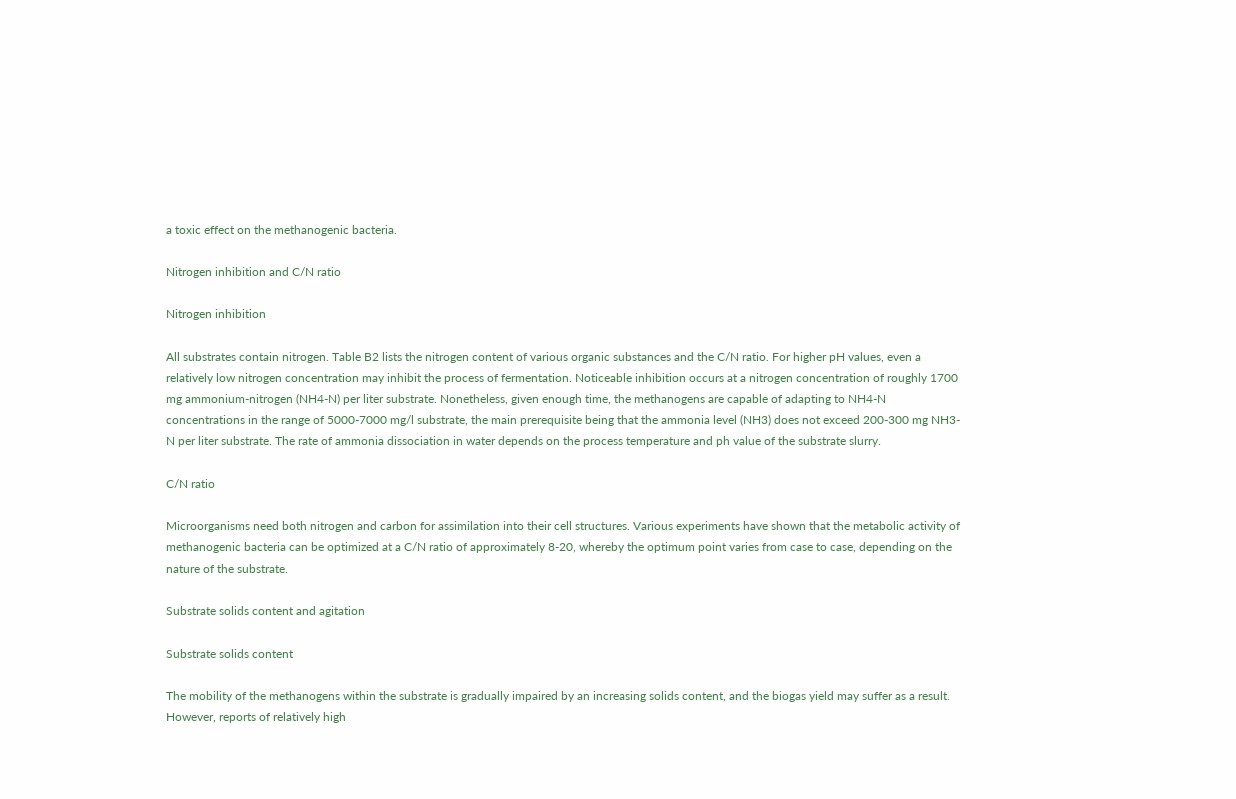a toxic effect on the methanogenic bacteria.

Nitrogen inhibition and C/N ratio

Nitrogen inhibition

All substrates contain nitrogen. Table B2 lists the nitrogen content of various organic substances and the C/N ratio. For higher pH values, even a relatively low nitrogen concentration may inhibit the process of fermentation. Noticeable inhibition occurs at a nitrogen concentration of roughly 1700 mg ammonium-nitrogen (NH4-N) per liter substrate. Nonetheless, given enough time, the methanogens are capable of adapting to NH4-N concentrations in the range of 5000-7000 mg/l substrate, the main prerequisite being that the ammonia level (NH3) does not exceed 200-300 mg NH3-N per liter substrate. The rate of ammonia dissociation in water depends on the process temperature and ph value of the substrate slurry.

C/N ratio

Microorganisms need both nitrogen and carbon for assimilation into their cell structures. Various experiments have shown that the metabolic activity of methanogenic bacteria can be optimized at a C/N ratio of approximately 8-20, whereby the optimum point varies from case to case, depending on the nature of the substrate.

Substrate solids content and agitation

Substrate solids content

The mobility of the methanogens within the substrate is gradually impaired by an increasing solids content, and the biogas yield may suffer as a result. However, reports of relatively high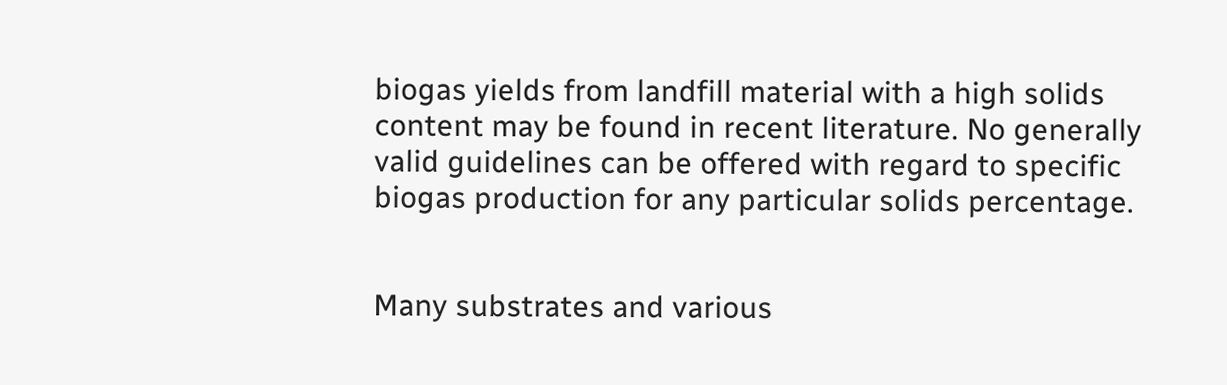biogas yields from landfill material with a high solids content may be found in recent literature. No generally valid guidelines can be offered with regard to specific biogas production for any particular solids percentage.


Many substrates and various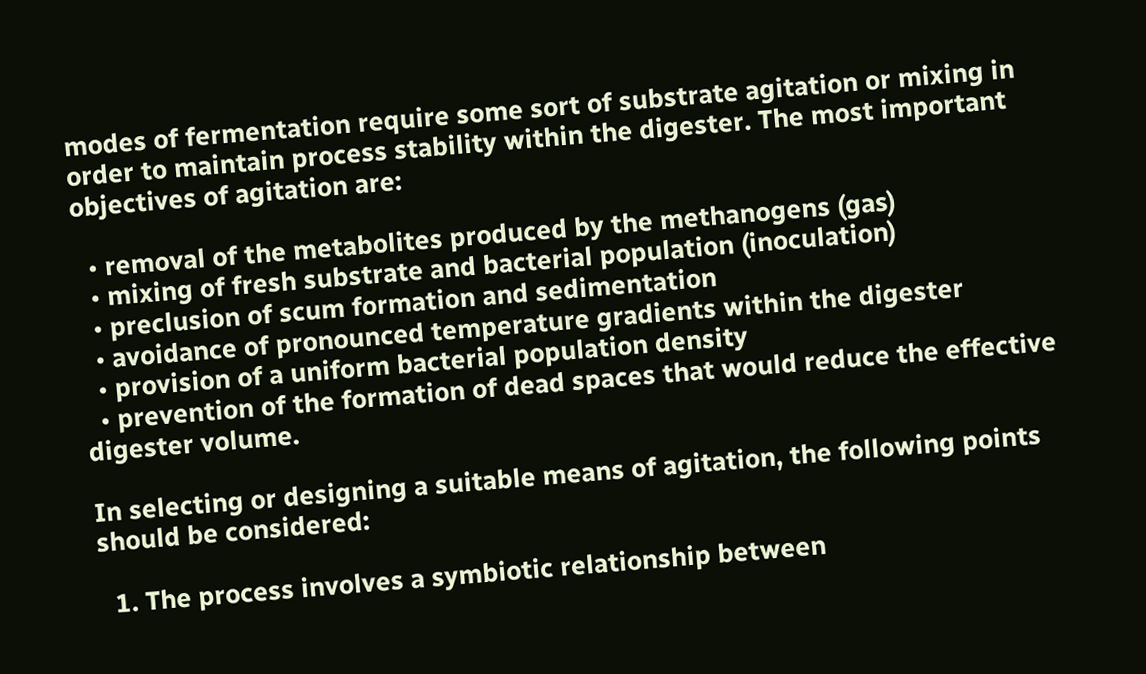modes of fermentation require some sort of substrate agitation or mixing in order to maintain process stability within the digester. The most important objectives of agitation are:

  • removal of the metabolites produced by the methanogens (gas)
  • mixing of fresh substrate and bacterial population (inoculation)
  • preclusion of scum formation and sedimentation
  • avoidance of pronounced temperature gradients within the digester
  • provision of a uniform bacterial population density
  • prevention of the formation of dead spaces that would reduce the effective digester volume.

In selecting or designing a suitable means of agitation, the following points should be considered:

  1. The process involves a symbiotic relationship between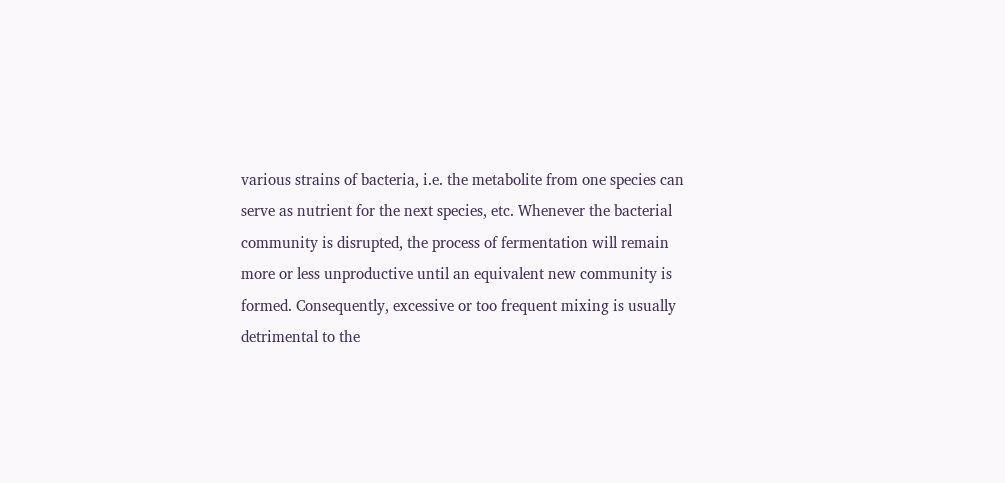various strains of bacteria, i.e. the metabolite from one species can serve as nutrient for the next species, etc. Whenever the bacterial community is disrupted, the process of fermentation will remain more or less unproductive until an equivalent new community is formed. Consequently, excessive or too frequent mixing is usually detrimental to the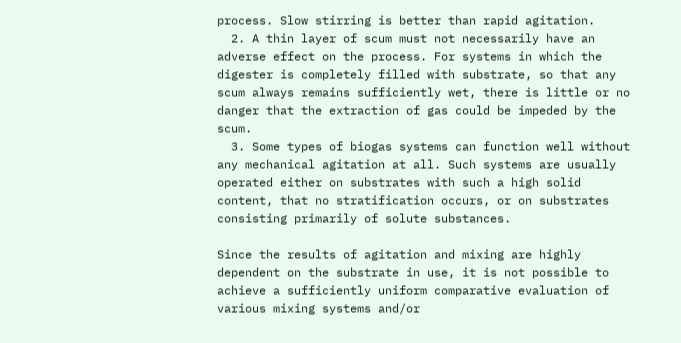process. Slow stirring is better than rapid agitation.
  2. A thin layer of scum must not necessarily have an adverse effect on the process. For systems in which the digester is completely filled with substrate, so that any scum always remains sufficiently wet, there is little or no danger that the extraction of gas could be impeded by the scum.
  3. Some types of biogas systems can function well without any mechanical agitation at all. Such systems are usually operated either on substrates with such a high solid content, that no stratification occurs, or on substrates consisting primarily of solute substances.

Since the results of agitation and mixing are highly dependent on the substrate in use, it is not possible to achieve a sufficiently uniform comparative evaluation of various mixing systems and/or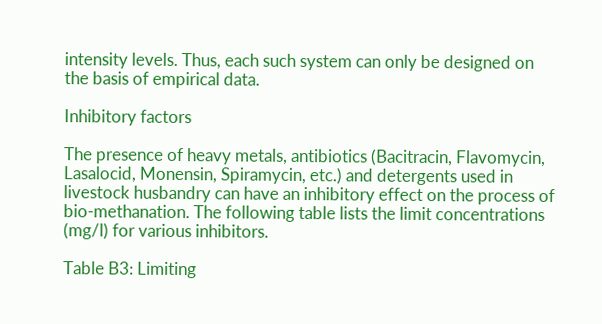intensity levels. Thus, each such system can only be designed on the basis of empirical data.

Inhibitory factors

The presence of heavy metals, antibiotics (Bacitracin, Flavomycin, Lasalocid, Monensin, Spiramycin, etc.) and detergents used in livestock husbandry can have an inhibitory effect on the process of bio-methanation. The following table lists the limit concentrations (mg/l) for various inhibitors.

Table B3: Limiting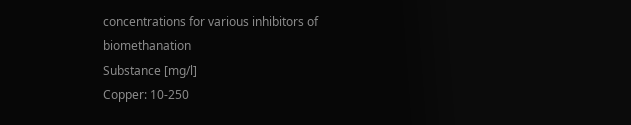concentrations for various inhibitors of biomethanation
Substance [mg/l]
Copper: 10-250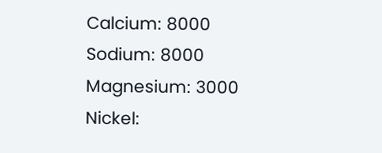Calcium: 8000
Sodium: 8000
Magnesium: 3000
Nickel: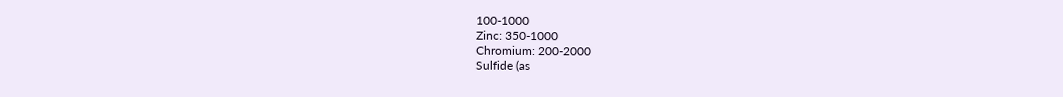100-1000
Zinc: 350-1000
Chromium: 200-2000
Sulfide (as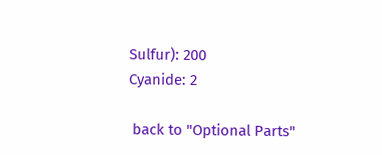Sulfur): 200
Cyanide: 2

 back to "Optional Parts"